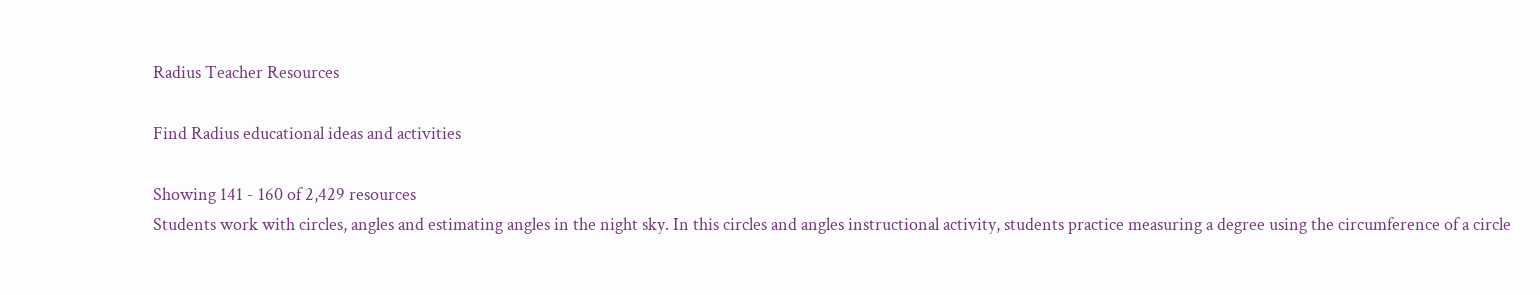Radius Teacher Resources

Find Radius educational ideas and activities

Showing 141 - 160 of 2,429 resources
Students work with circles, angles and estimating angles in the night sky. In this circles and angles instructional activity, students practice measuring a degree using the circumference of a circle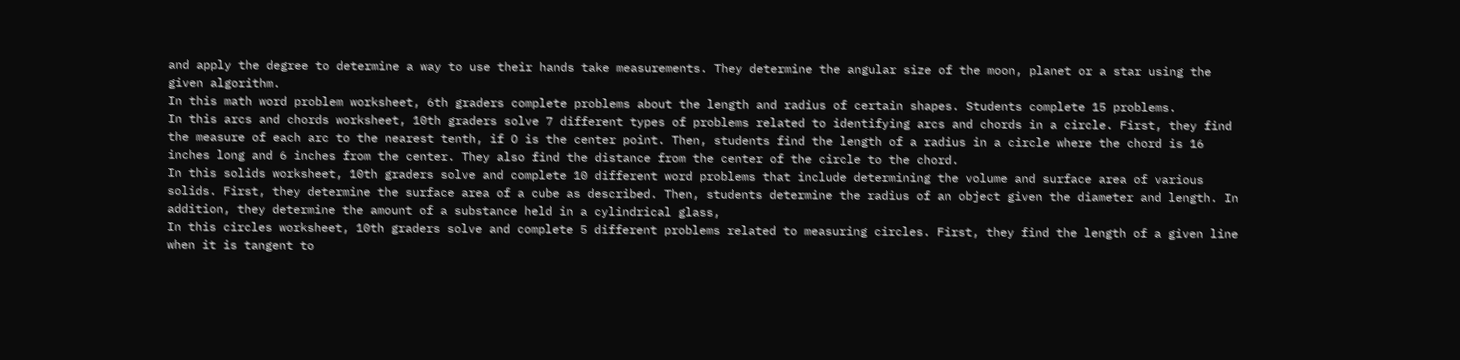and apply the degree to determine a way to use their hands take measurements. They determine the angular size of the moon, planet or a star using the given algorithm.
In this math word problem worksheet, 6th graders complete problems about the length and radius of certain shapes. Students complete 15 problems.
In this arcs and chords worksheet, 10th graders solve 7 different types of problems related to identifying arcs and chords in a circle. First, they find the measure of each arc to the nearest tenth, if O is the center point. Then, students find the length of a radius in a circle where the chord is 16 inches long and 6 inches from the center. They also find the distance from the center of the circle to the chord.
In this solids worksheet, 10th graders solve and complete 10 different word problems that include determining the volume and surface area of various solids. First, they determine the surface area of a cube as described. Then, students determine the radius of an object given the diameter and length. In addition, they determine the amount of a substance held in a cylindrical glass,
In this circles worksheet, 10th graders solve and complete 5 different problems related to measuring circles. First, they find the length of a given line when it is tangent to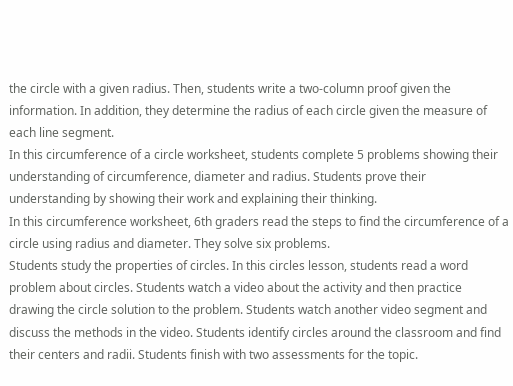the circle with a given radius. Then, students write a two-column proof given the information. In addition, they determine the radius of each circle given the measure of each line segment.
In this circumference of a circle worksheet, students complete 5 problems showing their understanding of circumference, diameter and radius. Students prove their understanding by showing their work and explaining their thinking.
In this circumference worksheet, 6th graders read the steps to find the circumference of a circle using radius and diameter. They solve six problems.
Students study the properties of circles. In this circles lesson, students read a word problem about circles. Students watch a video about the activity and then practice drawing the circle solution to the problem. Students watch another video segment and discuss the methods in the video. Students identify circles around the classroom and find their centers and radii. Students finish with two assessments for the topic.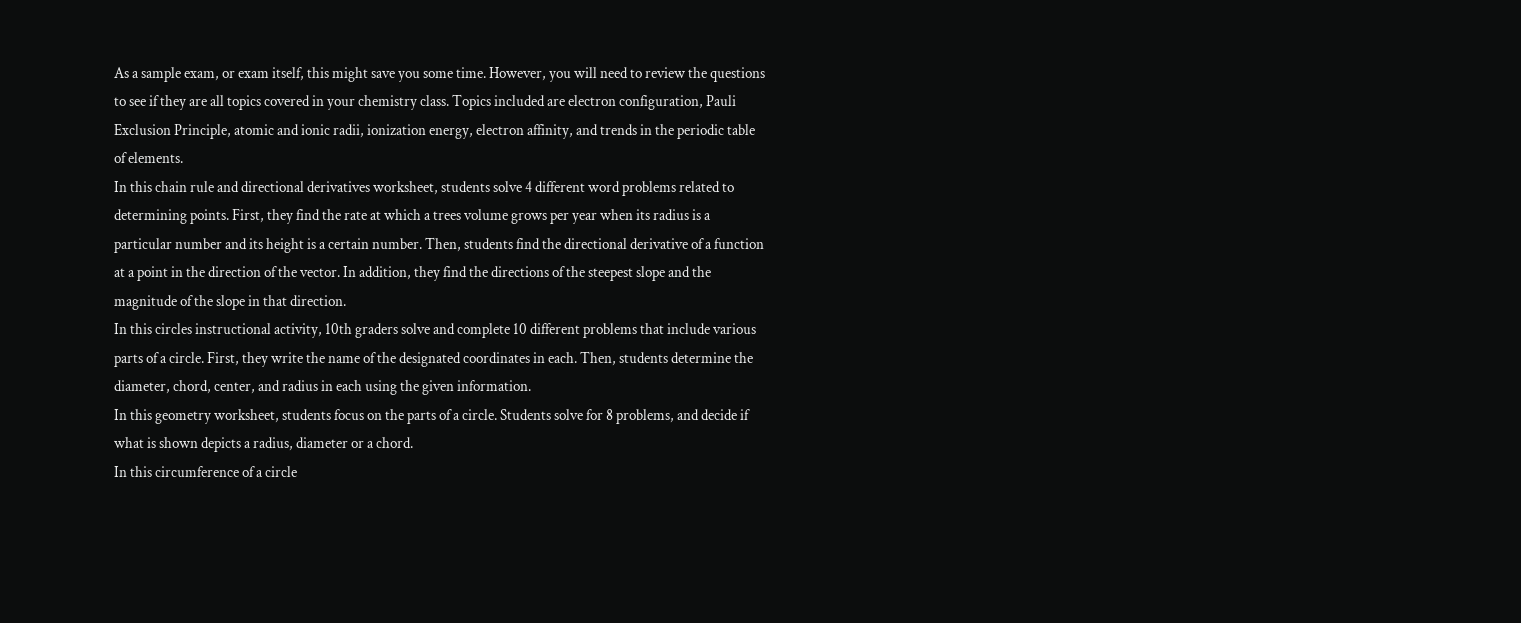As a sample exam, or exam itself, this might save you some time. However, you will need to review the questions to see if they are all topics covered in your chemistry class. Topics included are electron configuration, Pauli Exclusion Principle, atomic and ionic radii, ionization energy, electron affinity, and trends in the periodic table of elements.
In this chain rule and directional derivatives worksheet, students solve 4 different word problems related to determining points. First, they find the rate at which a trees volume grows per year when its radius is a particular number and its height is a certain number. Then, students find the directional derivative of a function at a point in the direction of the vector. In addition, they find the directions of the steepest slope and the magnitude of the slope in that direction.
In this circles instructional activity, 10th graders solve and complete 10 different problems that include various parts of a circle. First, they write the name of the designated coordinates in each. Then, students determine the diameter, chord, center, and radius in each using the given information.
In this geometry worksheet, students focus on the parts of a circle. Students solve for 8 problems, and decide if what is shown depicts a radius, diameter or a chord.
In this circumference of a circle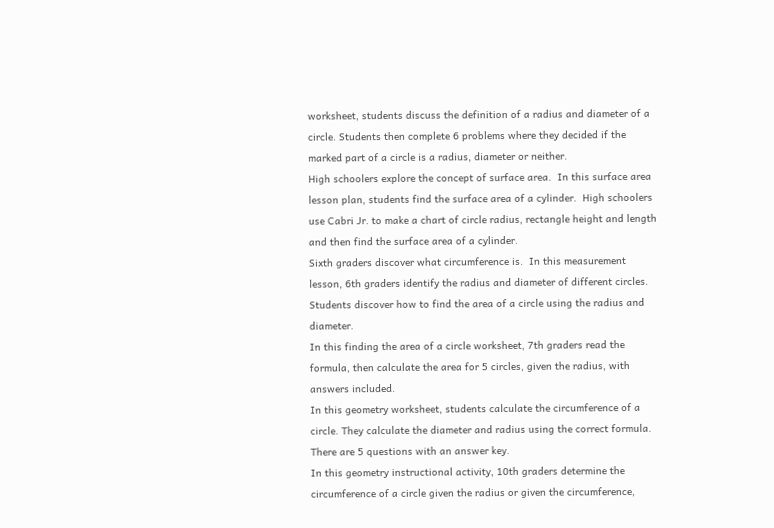worksheet, students discuss the definition of a radius and diameter of a circle. Students then complete 6 problems where they decided if the marked part of a circle is a radius, diameter or neither.
High schoolers explore the concept of surface area.  In this surface area lesson plan, students find the surface area of a cylinder.  High schoolers use Cabri Jr. to make a chart of circle radius, rectangle height and length and then find the surface area of a cylinder.
Sixth graders discover what circumference is.  In this measurement lesson, 6th graders identify the radius and diameter of different circles. Students discover how to find the area of a circle using the radius and diameter.
In this finding the area of a circle worksheet, 7th graders read the formula, then calculate the area for 5 circles, given the radius, with answers included.
In this geometry worksheet, students calculate the circumference of a circle. They calculate the diameter and radius using the correct formula. There are 5 questions with an answer key.
In this geometry instructional activity, 10th graders determine the circumference of a circle given the radius or given the circumference,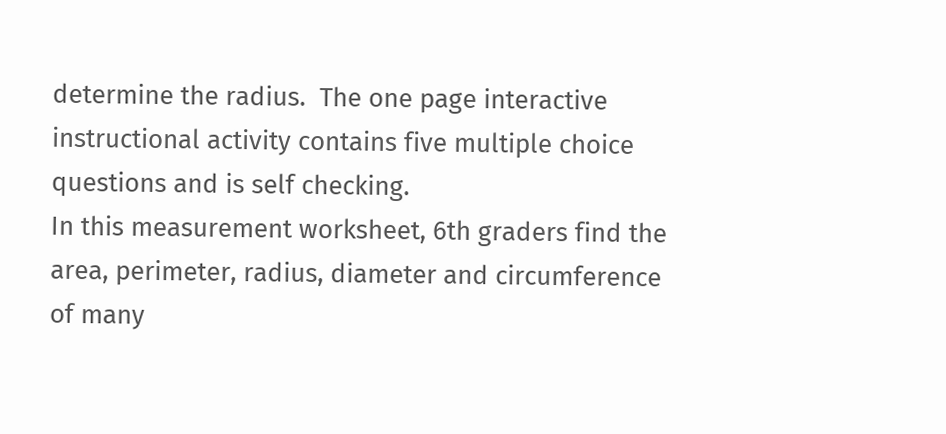determine the radius.  The one page interactive instructional activity contains five multiple choice questions and is self checking.
In this measurement worksheet, 6th graders find the area, perimeter, radius, diameter and circumference of many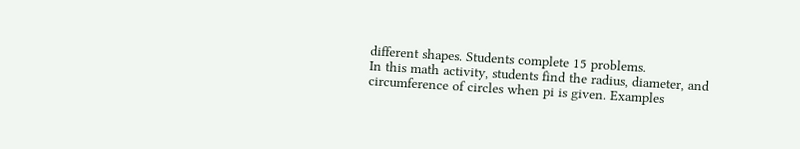different shapes. Students complete 15 problems.
In this math activity, students find the radius, diameter, and circumference of circles when pi is given. Examples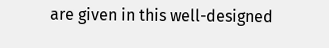are given in this well-designed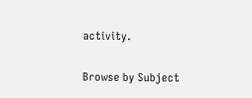activity.

Browse by Subject